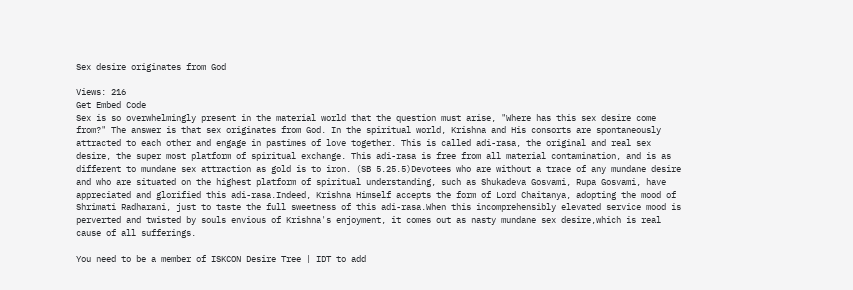Sex desire originates from God

Views: 216
Get Embed Code
Sex is so overwhelmingly present in the material world that the question must arise, "Where has this sex desire come from?" The answer is that sex originates from God. In the spiritual world, Krishna and His consorts are spontaneously attracted to each other and engage in pastimes of love together. This is called adi-rasa, the original and real sex desire, the super most platform of spiritual exchange. This adi-rasa is free from all material contamination, and is as different to mundane sex attraction as gold is to iron. (SB 5.25.5)Devotees who are without a trace of any mundane desire and who are situated on the highest platform of spiritual understanding, such as Shukadeva Gosvami, Rupa Gosvami, have appreciated and glorified this adi-rasa.Indeed, Krishna Himself accepts the form of Lord Chaitanya, adopting the mood of Shrimati Radharani, just to taste the full sweetness of this adi-rasa.When this incomprehensibly elevated service mood is perverted and twisted by souls envious of Krishna's enjoyment, it comes out as nasty mundane sex desire,which is real cause of all sufferings.

You need to be a member of ISKCON Desire Tree | IDT to add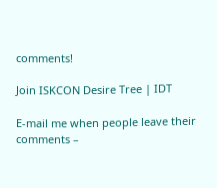comments!

Join ISKCON Desire Tree | IDT

E-mail me when people leave their comments –